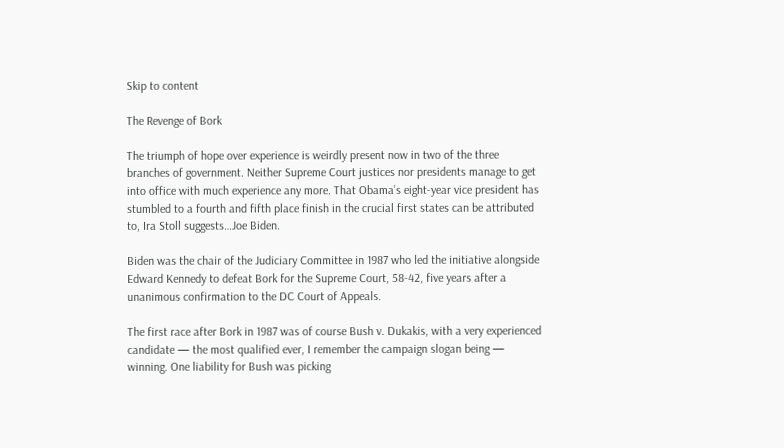Skip to content

The Revenge of Bork

The triumph of hope over experience is weirdly present now in two of the three branches of government. Neither Supreme Court justices nor presidents manage to get into office with much experience any more. That Obama’s eight-year vice president has stumbled to a fourth and fifth place finish in the crucial first states can be attributed to, Ira Stoll suggests…Joe Biden.

Biden was the chair of the Judiciary Committee in 1987 who led the initiative alongside Edward Kennedy to defeat Bork for the Supreme Court, 58-42, five years after a unanimous confirmation to the DC Court of Appeals.

The first race after Bork in 1987 was of course Bush v. Dukakis, with a very experienced candidate — the most qualified ever, I remember the campaign slogan being — winning. One liability for Bush was picking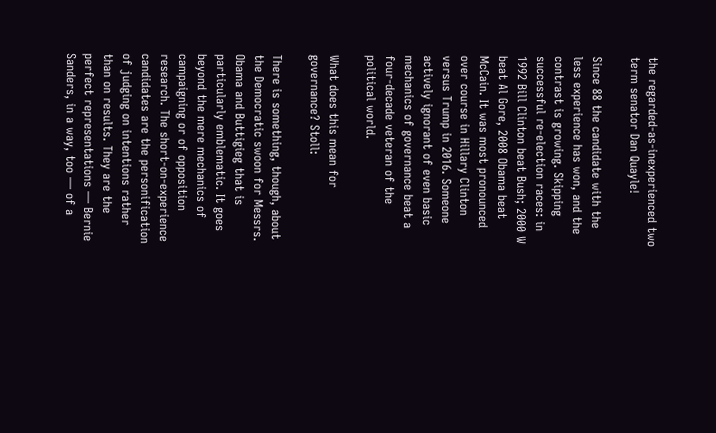the regarded-as-inexperienced two term senator Dan Quayle!

Since 88 the candidate with the less experience has won, and the contrast is growing. Skipping successful re-election races: in 1992 Bill Clinton beat Bush; 2000 W beat Al Gore, 2008 Obama beat McCain. It was most pronounced over course in Hillary Clinton versus Trump in 2016. Someone actively ignorant of even basic mechanics of governance beat a four-decade veteran of the political world.

What does this mean for governance? Stoll:

There is something, though, about the Democratic swoon for Messrs. Obama and Buttigieg that is particularly emblematic. It goes beyond the mere mechanics of campaigning or of opposition research. The short-on-experience candidates are the personification of judging on intentions rather than on results. They are the perfect representations — Bernie Sanders, in a way, too — of a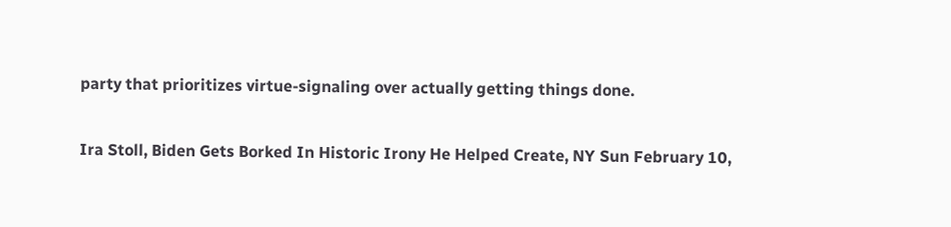party that prioritizes virtue-signaling over actually getting things done.

Ira Stoll, Biden Gets Borked In Historic Irony He Helped Create, NY Sun February 10,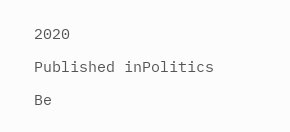2020

Published inPolitics

Be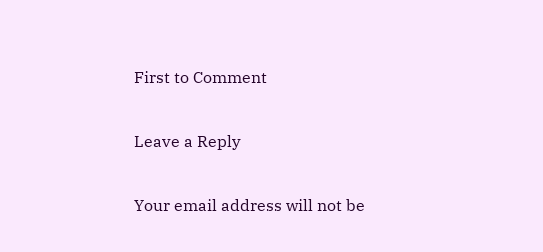First to Comment

Leave a Reply

Your email address will not be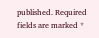published. Required fields are marked *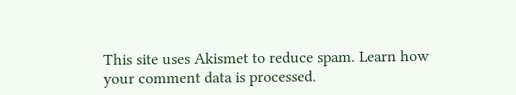This site uses Akismet to reduce spam. Learn how your comment data is processed.